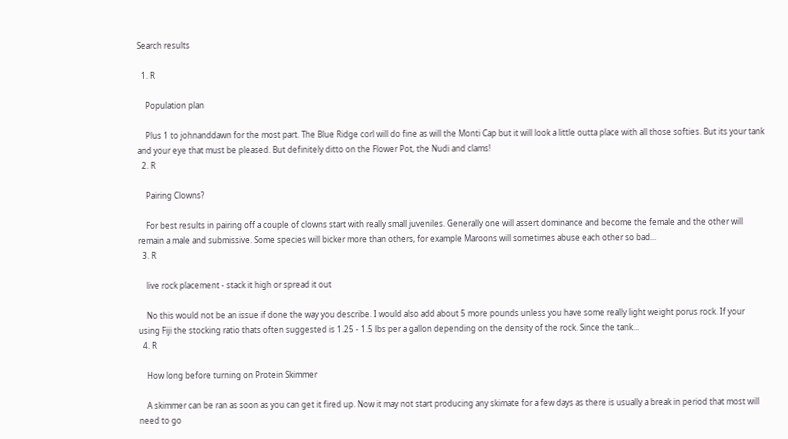Search results

  1. R

    Population plan

    Plus 1 to johnanddawn for the most part. The Blue Ridge corl will do fine as will the Monti Cap but it will look a little outta place with all those softies. But its your tank and your eye that must be pleased. But definitely ditto on the Flower Pot, the Nudi and clams!
  2. R

    Pairing Clowns?

    For best results in pairing off a couple of clowns start with really small juveniles. Generally one will assert dominance and become the female and the other will remain a male and submissive. Some species will bicker more than others, for example Maroons will sometimes abuse each other so bad...
  3. R

    live rock placement - stack it high or spread it out

    No this would not be an issue if done the way you describe. I would also add about 5 more pounds unless you have some really light weight porus rock. If your using Fiji the stocking ratio thats often suggested is 1.25 - 1.5 lbs per a gallon depending on the density of the rock. Since the tank...
  4. R

    How long before turning on Protein Skimmer

    A skimmer can be ran as soon as you can get it fired up. Now it may not start producing any skimate for a few days as there is usually a break in period that most will need to go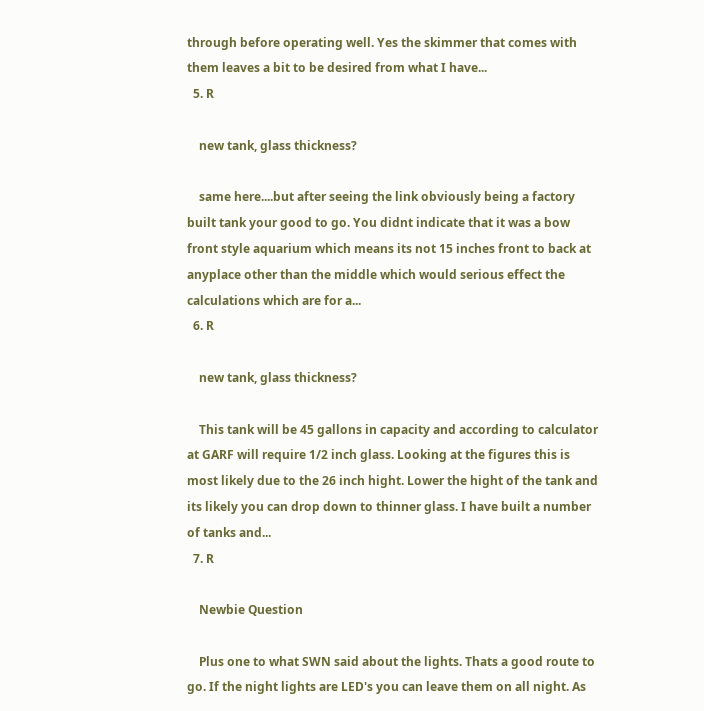through before operating well. Yes the skimmer that comes with them leaves a bit to be desired from what I have...
  5. R

    new tank, glass thickness?

    same here....but after seeing the link obviously being a factory built tank your good to go. You didnt indicate that it was a bow front style aquarium which means its not 15 inches front to back at anyplace other than the middle which would serious effect the calculations which are for a...
  6. R

    new tank, glass thickness?

    This tank will be 45 gallons in capacity and according to calculator at GARF will require 1/2 inch glass. Looking at the figures this is most likely due to the 26 inch hight. Lower the hight of the tank and its likely you can drop down to thinner glass. I have built a number of tanks and...
  7. R

    Newbie Question

    Plus one to what SWN said about the lights. Thats a good route to go. If the night lights are LED's you can leave them on all night. As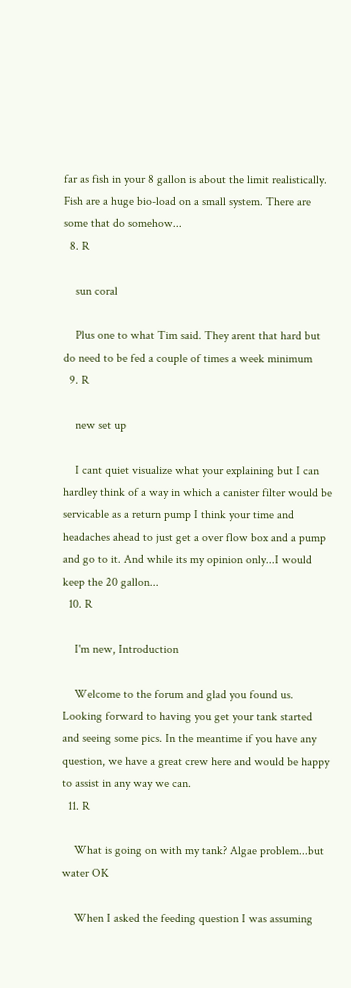far as fish in your 8 gallon is about the limit realistically. Fish are a huge bio-load on a small system. There are some that do somehow...
  8. R

    sun coral

    Plus one to what Tim said. They arent that hard but do need to be fed a couple of times a week minimum
  9. R

    new set up

    I cant quiet visualize what your explaining but I can hardley think of a way in which a canister filter would be servicable as a return pump I think your time and headaches ahead to just get a over flow box and a pump and go to it. And while its my opinion only...I would keep the 20 gallon...
  10. R

    I'm new, Introduction

    Welcome to the forum and glad you found us. Looking forward to having you get your tank started and seeing some pics. In the meantime if you have any question, we have a great crew here and would be happy to assist in any way we can.
  11. R

    What is going on with my tank? Algae problem...but water OK

    When I asked the feeding question I was assuming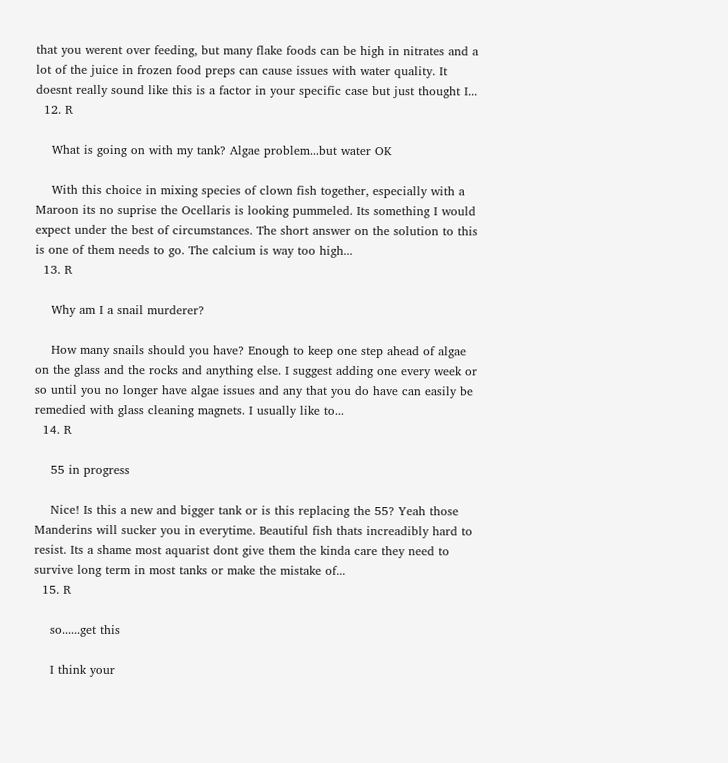that you werent over feeding, but many flake foods can be high in nitrates and a lot of the juice in frozen food preps can cause issues with water quality. It doesnt really sound like this is a factor in your specific case but just thought I...
  12. R

    What is going on with my tank? Algae problem...but water OK

    With this choice in mixing species of clown fish together, especially with a Maroon its no suprise the Ocellaris is looking pummeled. Its something I would expect under the best of circumstances. The short answer on the solution to this is one of them needs to go. The calcium is way too high...
  13. R

    Why am I a snail murderer?

    How many snails should you have? Enough to keep one step ahead of algae on the glass and the rocks and anything else. I suggest adding one every week or so until you no longer have algae issues and any that you do have can easily be remedied with glass cleaning magnets. I usually like to...
  14. R

    55 in progress

    Nice! Is this a new and bigger tank or is this replacing the 55? Yeah those Manderins will sucker you in everytime. Beautiful fish thats increadibly hard to resist. Its a shame most aquarist dont give them the kinda care they need to survive long term in most tanks or make the mistake of...
  15. R

    so......get this

    I think your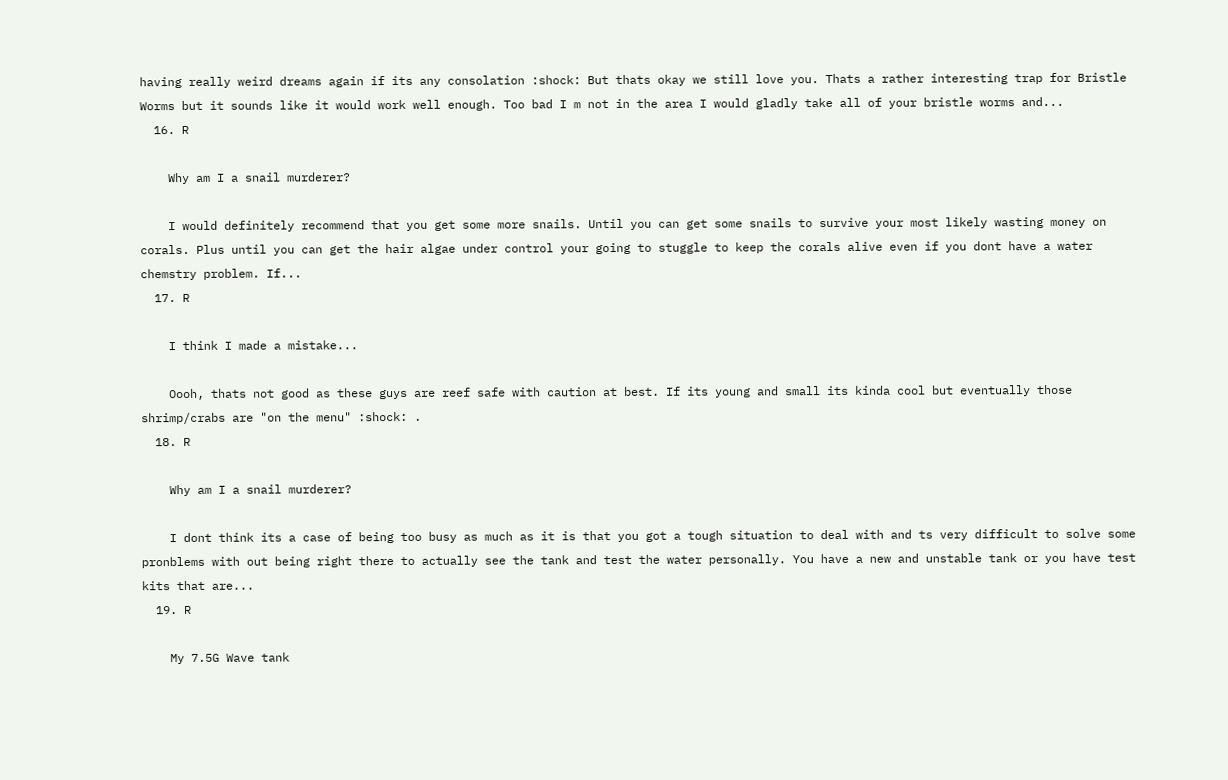having really weird dreams again if its any consolation :shock: But thats okay we still love you. Thats a rather interesting trap for Bristle Worms but it sounds like it would work well enough. Too bad I m not in the area I would gladly take all of your bristle worms and...
  16. R

    Why am I a snail murderer?

    I would definitely recommend that you get some more snails. Until you can get some snails to survive your most likely wasting money on corals. Plus until you can get the hair algae under control your going to stuggle to keep the corals alive even if you dont have a water chemstry problem. If...
  17. R

    I think I made a mistake...

    Oooh, thats not good as these guys are reef safe with caution at best. If its young and small its kinda cool but eventually those shrimp/crabs are "on the menu" :shock: .
  18. R

    Why am I a snail murderer?

    I dont think its a case of being too busy as much as it is that you got a tough situation to deal with and ts very difficult to solve some pronblems with out being right there to actually see the tank and test the water personally. You have a new and unstable tank or you have test kits that are...
  19. R

    My 7.5G Wave tank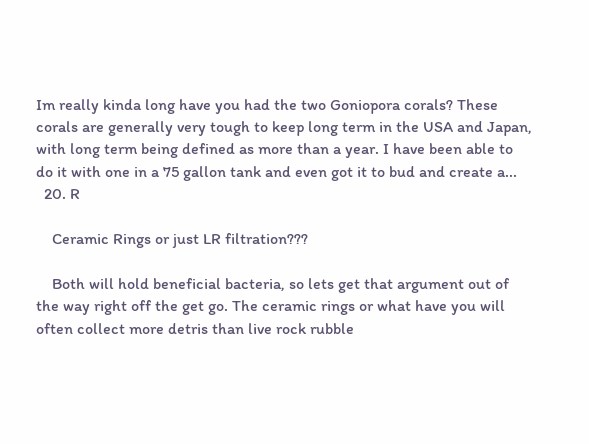Im really kinda long have you had the two Goniopora corals? These corals are generally very tough to keep long term in the USA and Japan, with long term being defined as more than a year. I have been able to do it with one in a 75 gallon tank and even got it to bud and create a...
  20. R

    Ceramic Rings or just LR filtration???

    Both will hold beneficial bacteria, so lets get that argument out of the way right off the get go. The ceramic rings or what have you will often collect more detris than live rock rubble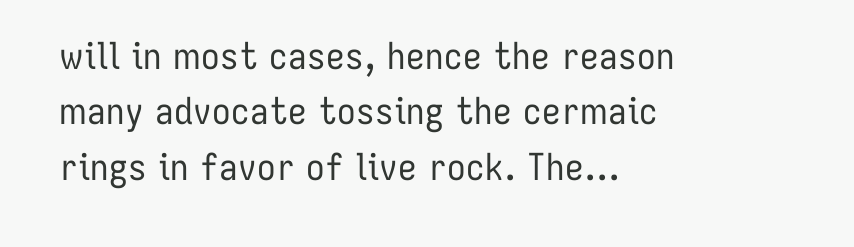will in most cases, hence the reason many advocate tossing the cermaic rings in favor of live rock. The...